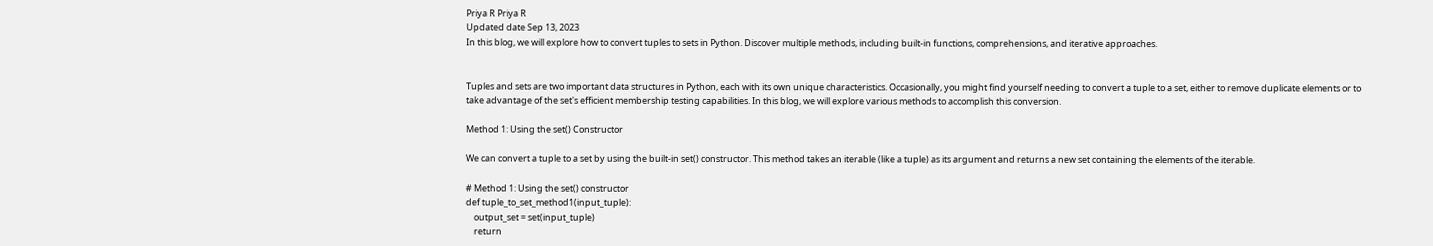Priya R Priya R
Updated date Sep 13, 2023
In this blog, we will explore how to convert tuples to sets in Python. Discover multiple methods, including built-in functions, comprehensions, and iterative approaches.


Tuples and sets are two important data structures in Python, each with its own unique characteristics. Occasionally, you might find yourself needing to convert a tuple to a set, either to remove duplicate elements or to take advantage of the set's efficient membership testing capabilities. In this blog, we will explore various methods to accomplish this conversion.

Method 1: Using the set() Constructor

We can convert a tuple to a set by using the built-in set() constructor. This method takes an iterable (like a tuple) as its argument and returns a new set containing the elements of the iterable.

# Method 1: Using the set() constructor
def tuple_to_set_method1(input_tuple):
    output_set = set(input_tuple)
    return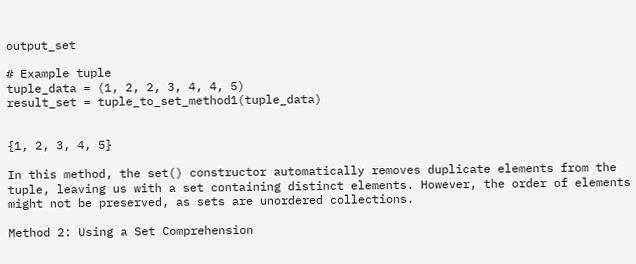output_set

# Example tuple
tuple_data = (1, 2, 2, 3, 4, 4, 5)
result_set = tuple_to_set_method1(tuple_data)


{1, 2, 3, 4, 5}

In this method, the set() constructor automatically removes duplicate elements from the tuple, leaving us with a set containing distinct elements. However, the order of elements might not be preserved, as sets are unordered collections.

Method 2: Using a Set Comprehension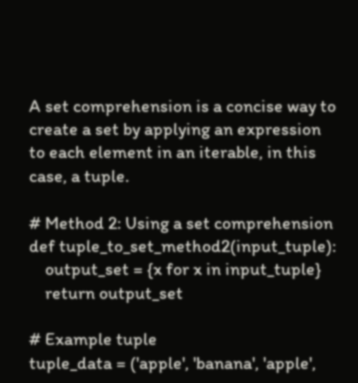A set comprehension is a concise way to create a set by applying an expression to each element in an iterable, in this case, a tuple.

# Method 2: Using a set comprehension
def tuple_to_set_method2(input_tuple):
    output_set = {x for x in input_tuple}
    return output_set

# Example tuple
tuple_data = ('apple', 'banana', 'apple',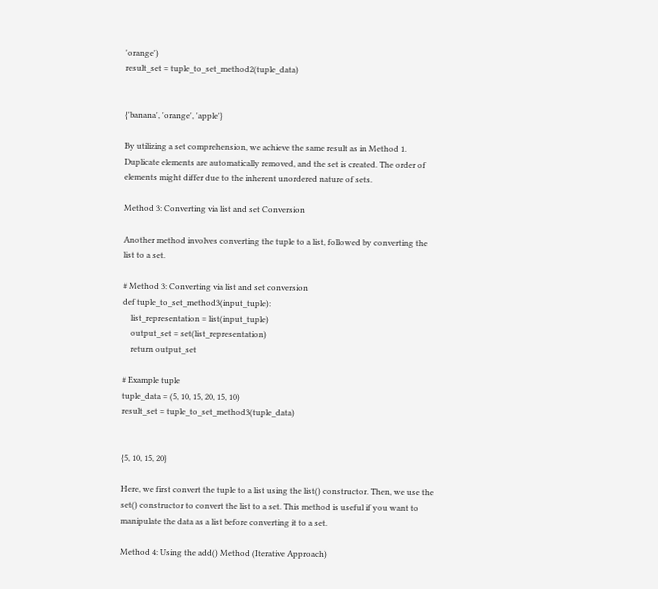'orange')
result_set = tuple_to_set_method2(tuple_data)


{'banana', 'orange', 'apple'}

By utilizing a set comprehension, we achieve the same result as in Method 1. Duplicate elements are automatically removed, and the set is created. The order of elements might differ due to the inherent unordered nature of sets.

Method 3: Converting via list and set Conversion

Another method involves converting the tuple to a list, followed by converting the list to a set.

# Method 3: Converting via list and set conversion
def tuple_to_set_method3(input_tuple):
    list_representation = list(input_tuple)
    output_set = set(list_representation)
    return output_set

# Example tuple
tuple_data = (5, 10, 15, 20, 15, 10)
result_set = tuple_to_set_method3(tuple_data)


{5, 10, 15, 20}

Here, we first convert the tuple to a list using the list() constructor. Then, we use the set() constructor to convert the list to a set. This method is useful if you want to manipulate the data as a list before converting it to a set.

Method 4: Using the add() Method (Iterative Approach)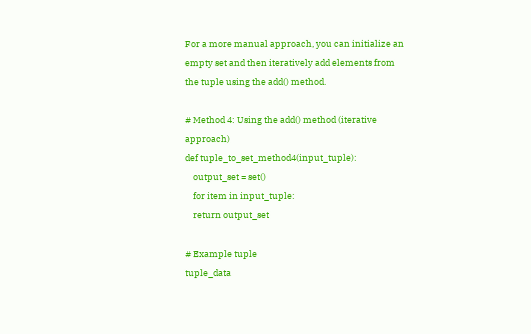For a more manual approach, you can initialize an empty set and then iteratively add elements from the tuple using the add() method.

# Method 4: Using the add() method (iterative approach)
def tuple_to_set_method4(input_tuple):
    output_set = set()
    for item in input_tuple:
    return output_set

# Example tuple
tuple_data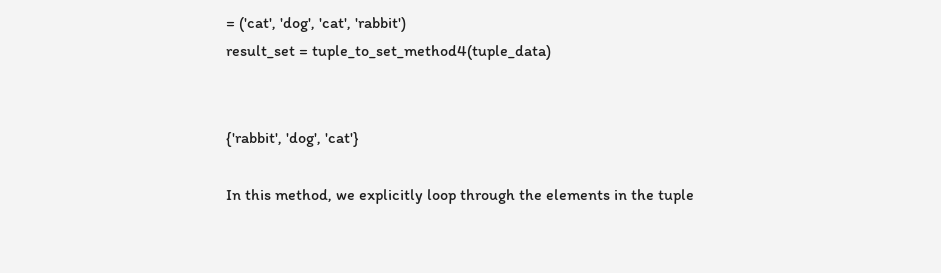= ('cat', 'dog', 'cat', 'rabbit')
result_set = tuple_to_set_method4(tuple_data)


{'rabbit', 'dog', 'cat'}

In this method, we explicitly loop through the elements in the tuple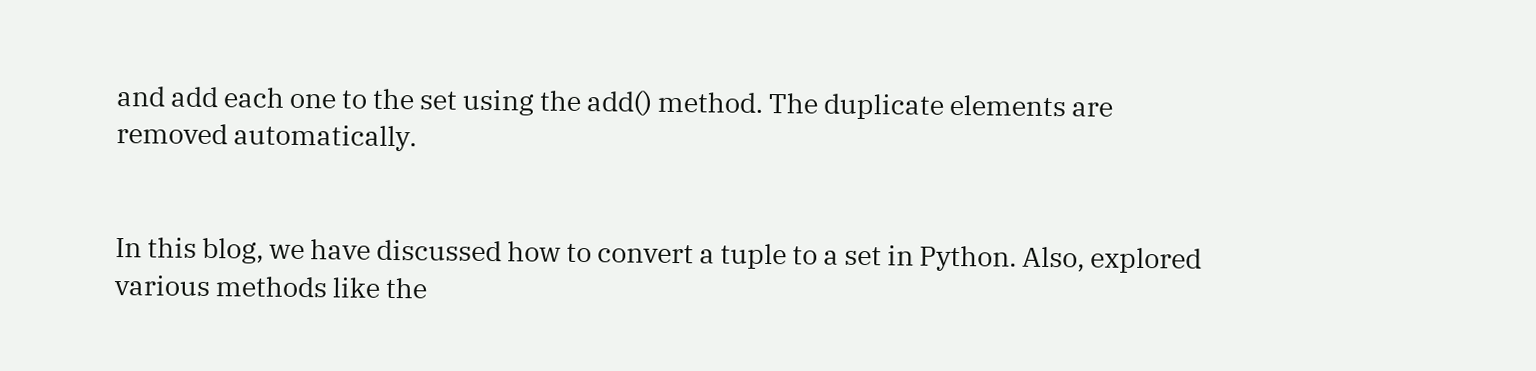and add each one to the set using the add() method. The duplicate elements are removed automatically.


In this blog, we have discussed how to convert a tuple to a set in Python. Also, explored various methods like the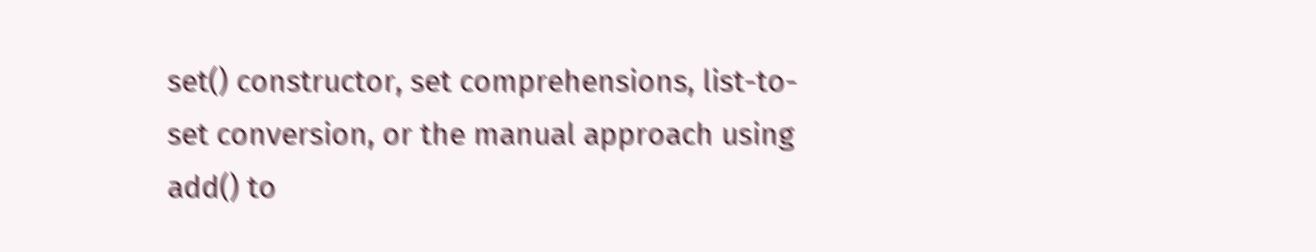set() constructor, set comprehensions, list-to-set conversion, or the manual approach using add() to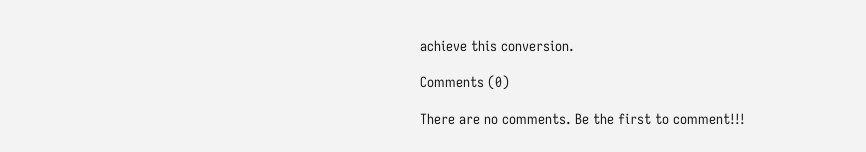achieve this conversion.

Comments (0)

There are no comments. Be the first to comment!!!